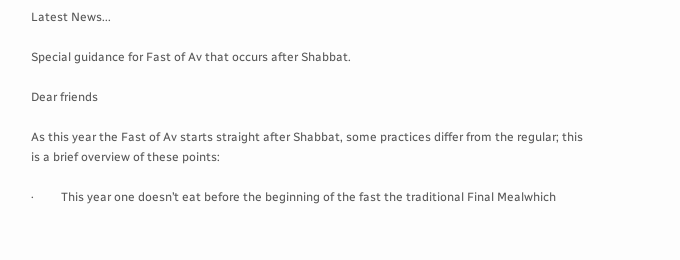Latest News...

Special guidance for Fast of Av that occurs after Shabbat.

Dear friends

As this year the Fast of Av starts straight after Shabbat, some practices differ from the regular; this is a brief overview of these points:

·         This year one doesn’t eat before the beginning of the fast the traditional Final Mealwhich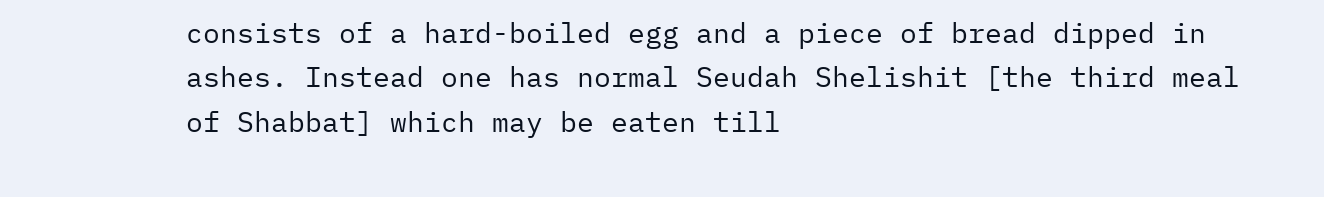consists of a hard-boiled egg and a piece of bread dipped in ashes. Instead one has normal Seudah Shelishit [the third meal of Shabbat] which may be eaten till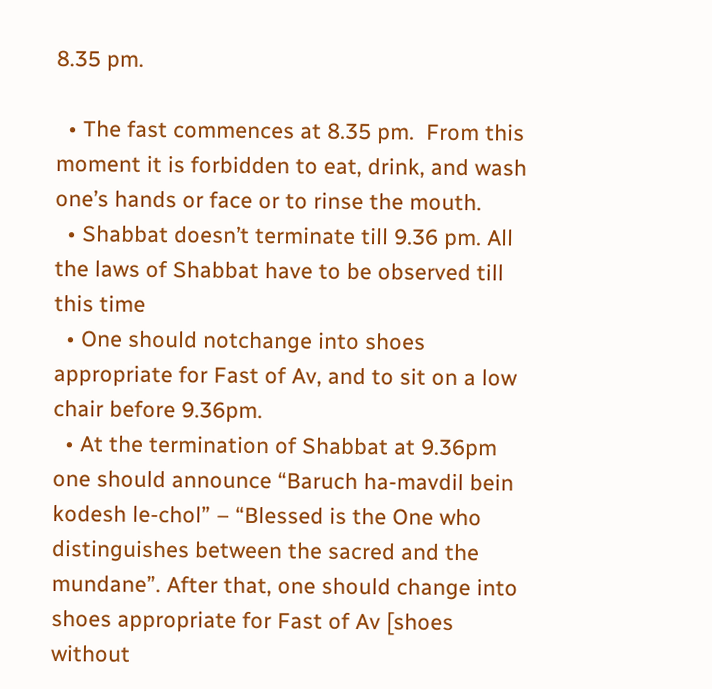8.35 pm.

  • The fast commences at 8.35 pm.  From this moment it is forbidden to eat, drink, and wash one’s hands or face or to rinse the mouth.
  • Shabbat doesn’t terminate till 9.36 pm. All the laws of Shabbat have to be observed till this time
  • One should notchange into shoes appropriate for Fast of Av, and to sit on a low chair before 9.36pm.
  • At the termination of Shabbat at 9.36pm one should announce “Baruch ha-mavdil bein kodesh le-chol” – “Blessed is the One who distinguishes between the sacred and the mundane”. After that, one should change into shoes appropriate for Fast of Av [shoes without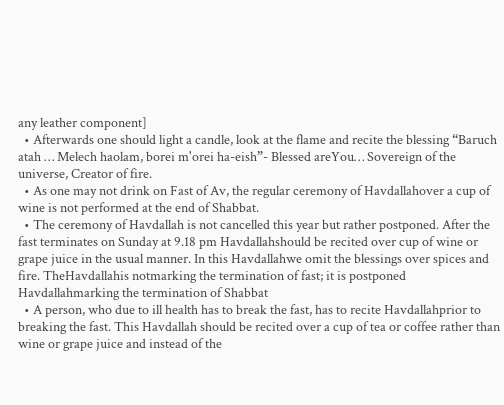any leather component]
  • Afterwards one should light a candle, look at the flame and recite the blessing “Baruch atah … Melech haolam, borei m'orei ha-eish”- Blessed areYou… Sovereign of the universe, Creator of fire.
  • As one may not drink on Fast of Av, the regular ceremony of Havdallahover a cup of wine is not performed at the end of Shabbat.
  • The ceremony of Havdallah is not cancelled this year but rather postponed. After the fast terminates on Sunday at 9.18 pm Havdallahshould be recited over cup of wine or grape juice in the usual manner. In this Havdallahwe omit the blessings over spices and fire. TheHavdallahis notmarking the termination of fast; it is postponed Havdallahmarking the termination of Shabbat
  • A person, who due to ill health has to break the fast, has to recite Havdallahprior to breaking the fast. This Havdallah should be recited over a cup of tea or coffee rather than wine or grape juice and instead of the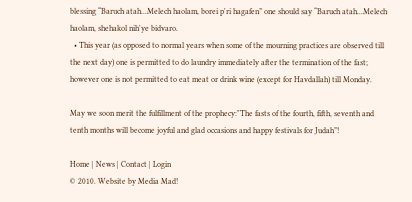blessing “Baruch atah...Melech haolam, borei p'ri hagafen” one should say “Baruch atah...Melech haolam, shehakol nih'ye bidvaro.
  • This year (as opposed to normal years when some of the mourning practices are observed till the next day) one is permitted to do laundry immediately after the termination of the fast; however one is not permitted to eat meat or drink wine (except for Havdallah) till Monday.

May we soon merit the fulfillment of the prophecy:"The fasts of the fourth, fifth, seventh and tenth months will become joyful and glad occasions and happy festivals for Judah”!

Home | News | Contact | Login
© 2010. Website by Media Mad!